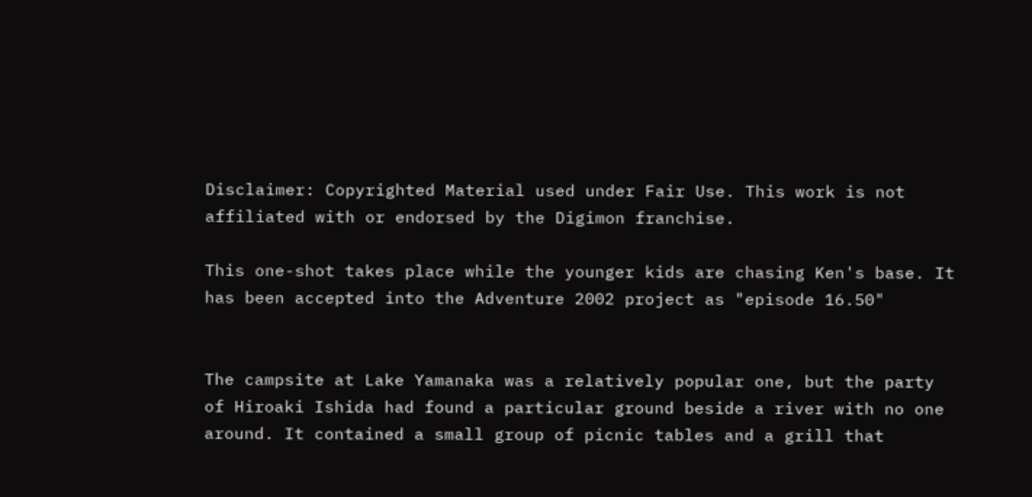Disclaimer: Copyrighted Material used under Fair Use. This work is not affiliated with or endorsed by the Digimon franchise.

This one-shot takes place while the younger kids are chasing Ken's base. It has been accepted into the Adventure 2002 project as "episode 16.50"


The campsite at Lake Yamanaka was a relatively popular one, but the party of Hiroaki Ishida had found a particular ground beside a river with no one around. It contained a small group of picnic tables and a grill that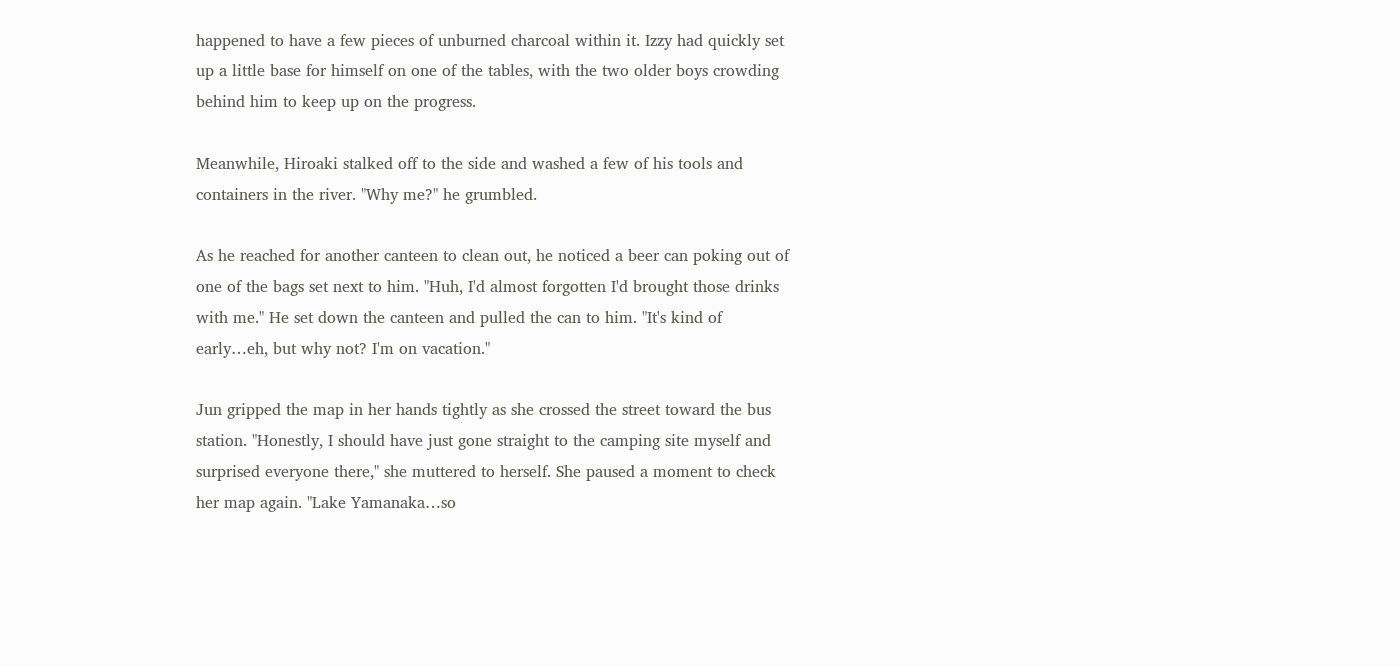happened to have a few pieces of unburned charcoal within it. Izzy had quickly set up a little base for himself on one of the tables, with the two older boys crowding behind him to keep up on the progress.

Meanwhile, Hiroaki stalked off to the side and washed a few of his tools and containers in the river. "Why me?" he grumbled.

As he reached for another canteen to clean out, he noticed a beer can poking out of one of the bags set next to him. "Huh, I'd almost forgotten I'd brought those drinks with me." He set down the canteen and pulled the can to him. "It's kind of early…eh, but why not? I'm on vacation."

Jun gripped the map in her hands tightly as she crossed the street toward the bus station. "Honestly, I should have just gone straight to the camping site myself and surprised everyone there," she muttered to herself. She paused a moment to check her map again. "Lake Yamanaka…so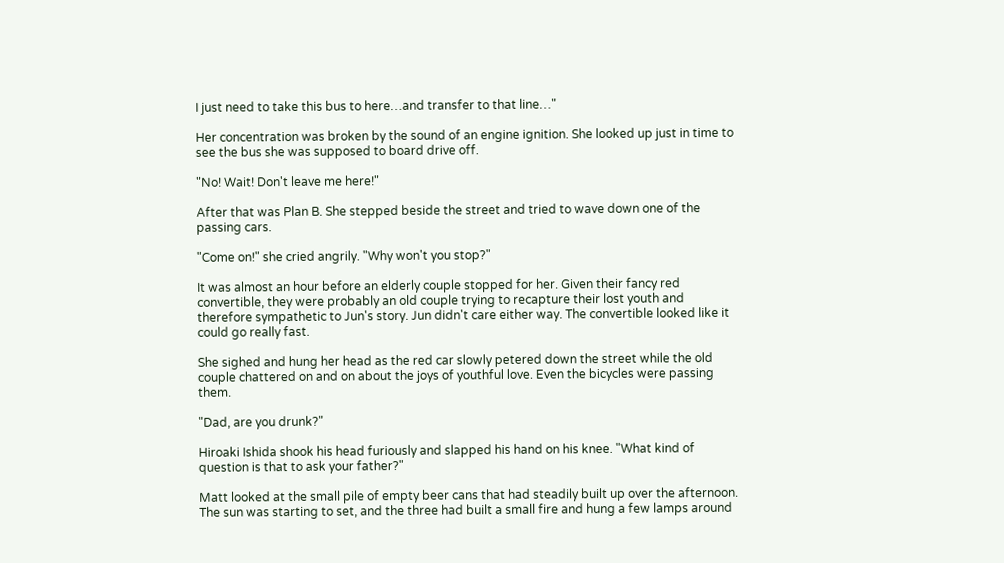I just need to take this bus to here…and transfer to that line…"

Her concentration was broken by the sound of an engine ignition. She looked up just in time to see the bus she was supposed to board drive off.

"No! Wait! Don't leave me here!"

After that was Plan B. She stepped beside the street and tried to wave down one of the passing cars.

"Come on!" she cried angrily. "Why won't you stop?"

It was almost an hour before an elderly couple stopped for her. Given their fancy red convertible, they were probably an old couple trying to recapture their lost youth and therefore sympathetic to Jun's story. Jun didn't care either way. The convertible looked like it could go really fast.

She sighed and hung her head as the red car slowly petered down the street while the old couple chattered on and on about the joys of youthful love. Even the bicycles were passing them.

"Dad, are you drunk?"

Hiroaki Ishida shook his head furiously and slapped his hand on his knee. "What kind of question is that to ask your father?"

Matt looked at the small pile of empty beer cans that had steadily built up over the afternoon. The sun was starting to set, and the three had built a small fire and hung a few lamps around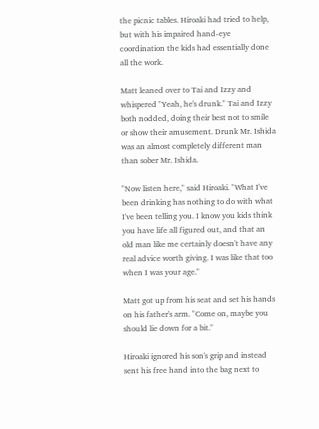the picnic tables. Hiroaki had tried to help, but with his impaired hand-eye coordination the kids had essentially done all the work.

Matt leaned over to Tai and Izzy and whispered "Yeah, he's drunk." Tai and Izzy both nodded, doing their best not to smile or show their amusement. Drunk Mr. Ishida was an almost completely different man than sober Mr. Ishida.

"Now listen here," said Hiroaki. "What I've been drinking has nothing to do with what I've been telling you. I know you kids think you have life all figured out, and that an old man like me certainly doesn't have any real advice worth giving. I was like that too when I was your age."

Matt got up from his seat and set his hands on his father's arm. "Come on, maybe you should lie down for a bit."

Hiroaki ignored his son's grip and instead sent his free hand into the bag next to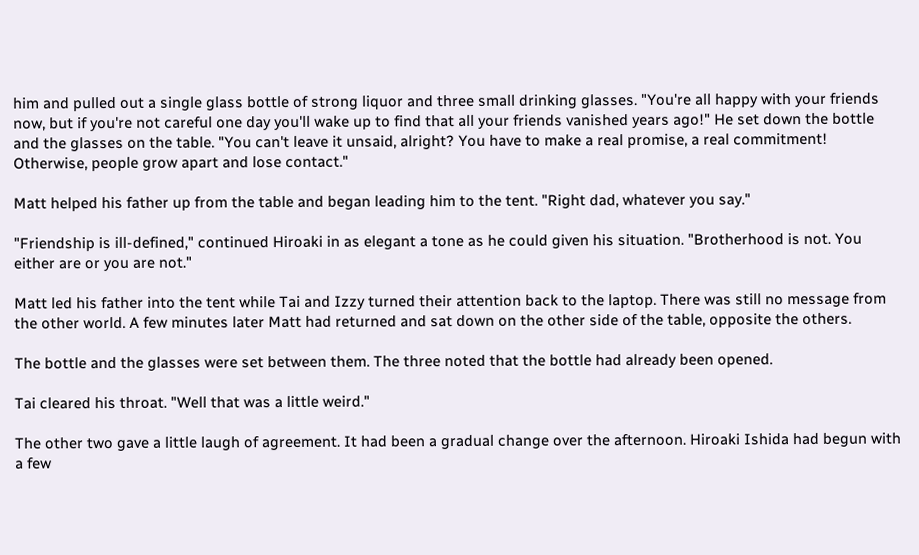him and pulled out a single glass bottle of strong liquor and three small drinking glasses. "You're all happy with your friends now, but if you're not careful one day you'll wake up to find that all your friends vanished years ago!" He set down the bottle and the glasses on the table. "You can't leave it unsaid, alright? You have to make a real promise, a real commitment! Otherwise, people grow apart and lose contact."

Matt helped his father up from the table and began leading him to the tent. "Right dad, whatever you say."

"Friendship is ill-defined," continued Hiroaki in as elegant a tone as he could given his situation. "Brotherhood is not. You either are or you are not."

Matt led his father into the tent while Tai and Izzy turned their attention back to the laptop. There was still no message from the other world. A few minutes later Matt had returned and sat down on the other side of the table, opposite the others.

The bottle and the glasses were set between them. The three noted that the bottle had already been opened.

Tai cleared his throat. "Well that was a little weird."

The other two gave a little laugh of agreement. It had been a gradual change over the afternoon. Hiroaki Ishida had begun with a few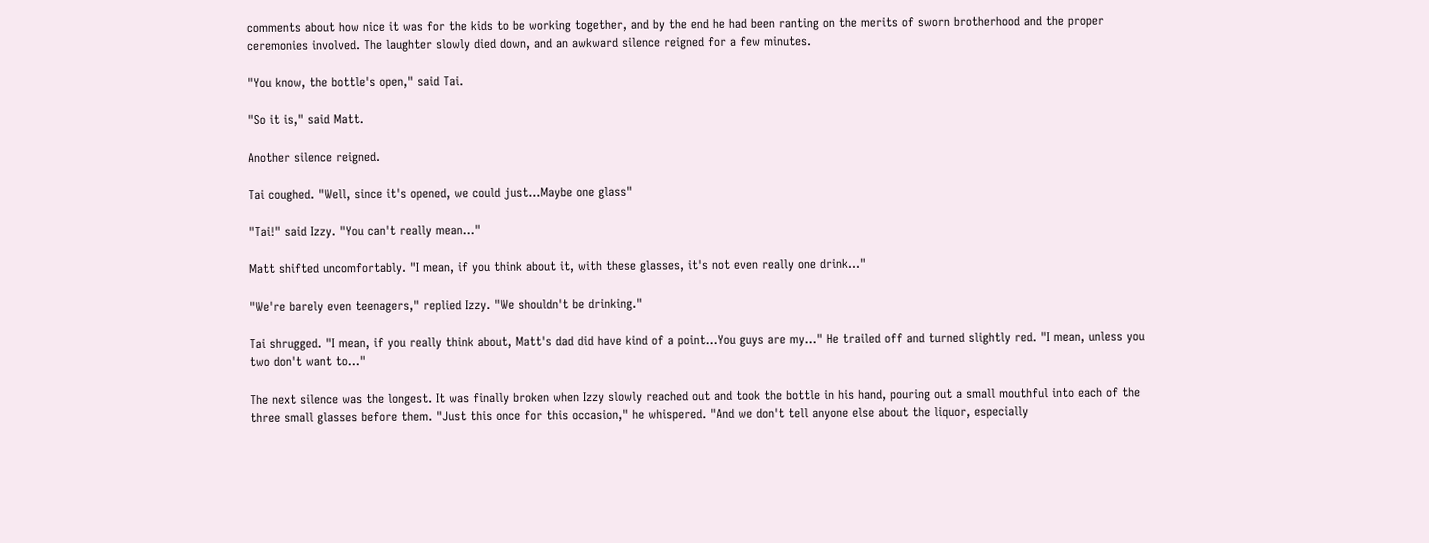comments about how nice it was for the kids to be working together, and by the end he had been ranting on the merits of sworn brotherhood and the proper ceremonies involved. The laughter slowly died down, and an awkward silence reigned for a few minutes.

"You know, the bottle's open," said Tai.

"So it is," said Matt.

Another silence reigned.

Tai coughed. "Well, since it's opened, we could just…Maybe one glass"

"Tai!" said Izzy. "You can't really mean…"

Matt shifted uncomfortably. "I mean, if you think about it, with these glasses, it's not even really one drink…"

"We're barely even teenagers," replied Izzy. "We shouldn't be drinking."

Tai shrugged. "I mean, if you really think about, Matt's dad did have kind of a point…You guys are my…" He trailed off and turned slightly red. "I mean, unless you two don't want to…"

The next silence was the longest. It was finally broken when Izzy slowly reached out and took the bottle in his hand, pouring out a small mouthful into each of the three small glasses before them. "Just this once for this occasion," he whispered. "And we don't tell anyone else about the liquor, especially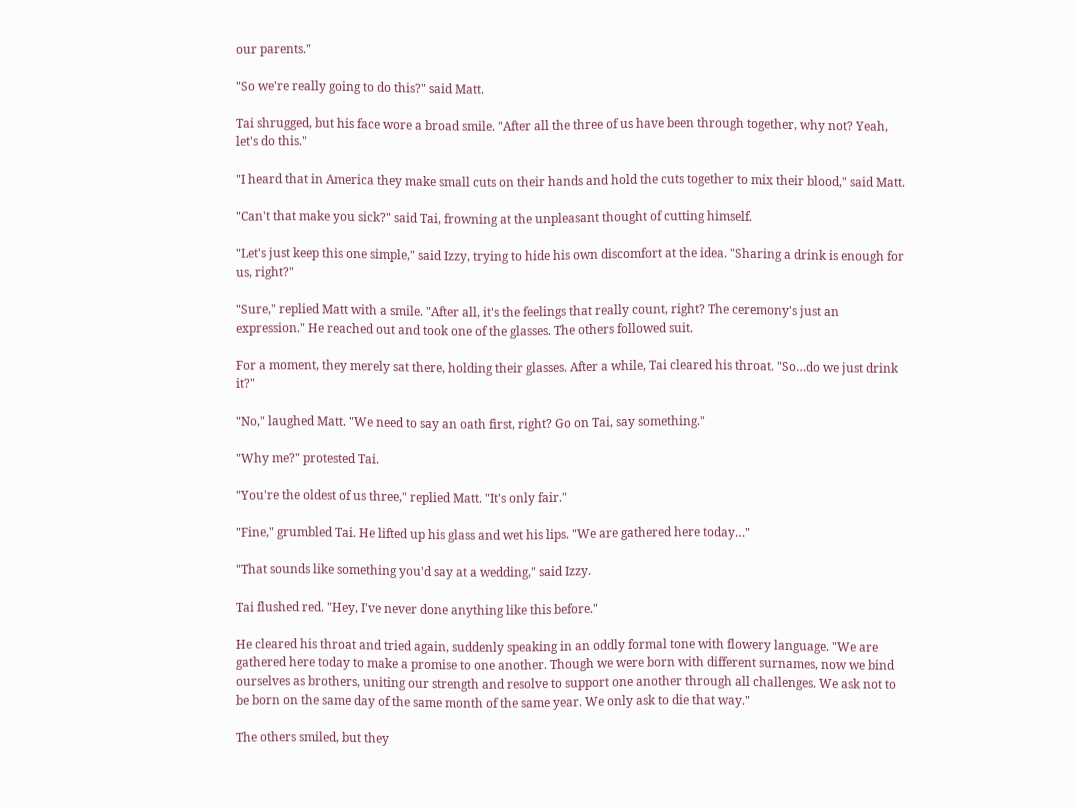our parents."

"So we're really going to do this?" said Matt.

Tai shrugged, but his face wore a broad smile. "After all the three of us have been through together, why not? Yeah, let's do this."

"I heard that in America they make small cuts on their hands and hold the cuts together to mix their blood," said Matt.

"Can't that make you sick?" said Tai, frowning at the unpleasant thought of cutting himself.

"Let's just keep this one simple," said Izzy, trying to hide his own discomfort at the idea. "Sharing a drink is enough for us, right?"

"Sure," replied Matt with a smile. "After all, it's the feelings that really count, right? The ceremony's just an expression." He reached out and took one of the glasses. The others followed suit.

For a moment, they merely sat there, holding their glasses. After a while, Tai cleared his throat. "So…do we just drink it?"

"No," laughed Matt. "We need to say an oath first, right? Go on Tai, say something."

"Why me?" protested Tai.

"You're the oldest of us three," replied Matt. "It's only fair."

"Fine," grumbled Tai. He lifted up his glass and wet his lips. "We are gathered here today…"

"That sounds like something you'd say at a wedding," said Izzy.

Tai flushed red. "Hey, I've never done anything like this before."

He cleared his throat and tried again, suddenly speaking in an oddly formal tone with flowery language. "We are gathered here today to make a promise to one another. Though we were born with different surnames, now we bind ourselves as brothers, uniting our strength and resolve to support one another through all challenges. We ask not to be born on the same day of the same month of the same year. We only ask to die that way."

The others smiled, but they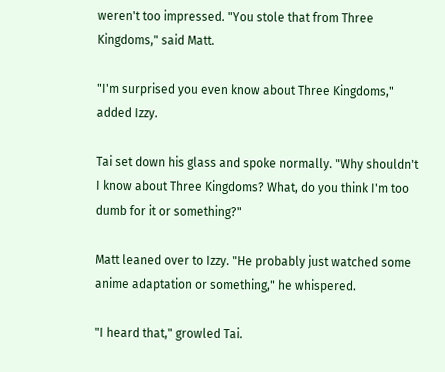weren't too impressed. "You stole that from Three Kingdoms," said Matt.

"I'm surprised you even know about Three Kingdoms," added Izzy.

Tai set down his glass and spoke normally. "Why shouldn't I know about Three Kingdoms? What, do you think I'm too dumb for it or something?"

Matt leaned over to Izzy. "He probably just watched some anime adaptation or something," he whispered.

"I heard that," growled Tai.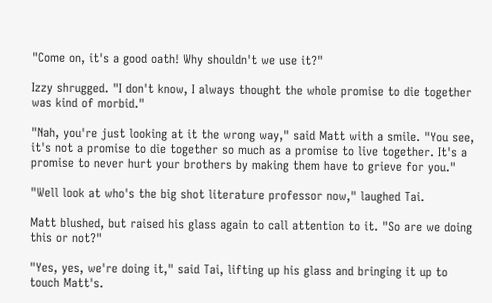"Come on, it's a good oath! Why shouldn't we use it?"

Izzy shrugged. "I don't know, I always thought the whole promise to die together was kind of morbid."

"Nah, you're just looking at it the wrong way," said Matt with a smile. "You see, it's not a promise to die together so much as a promise to live together. It's a promise to never hurt your brothers by making them have to grieve for you."

"Well look at who's the big shot literature professor now," laughed Tai.

Matt blushed, but raised his glass again to call attention to it. "So are we doing this or not?"

"Yes, yes, we're doing it," said Tai, lifting up his glass and bringing it up to touch Matt's.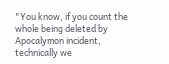"You know, if you count the whole being deleted by Apocalymon incident, technically we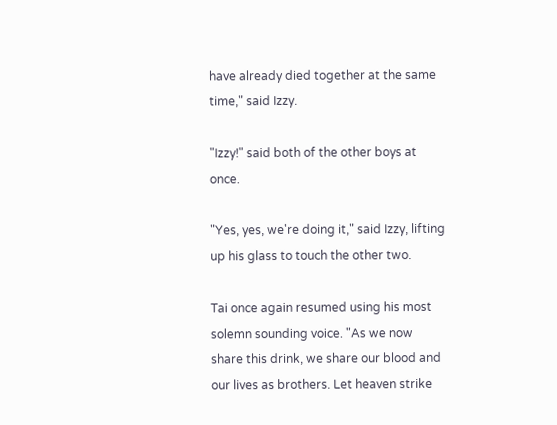have already died together at the same time," said Izzy.

"Izzy!" said both of the other boys at once.

"Yes, yes, we're doing it," said Izzy, lifting up his glass to touch the other two.

Tai once again resumed using his most solemn sounding voice. "As we now share this drink, we share our blood and our lives as brothers. Let heaven strike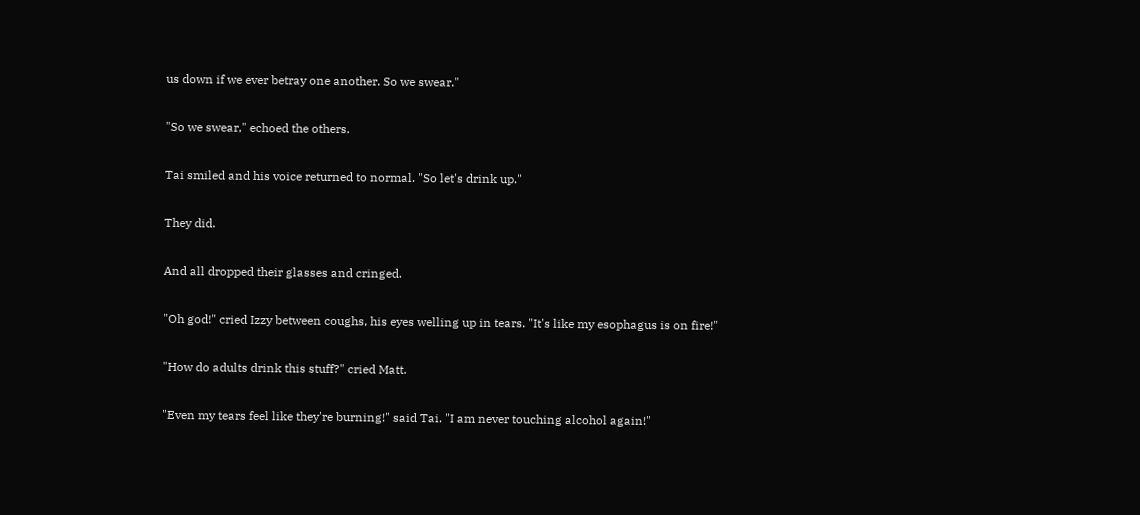us down if we ever betray one another. So we swear."

"So we swear," echoed the others.

Tai smiled and his voice returned to normal. "So let's drink up."

They did.

And all dropped their glasses and cringed.

"Oh god!" cried Izzy between coughs, his eyes welling up in tears. "It's like my esophagus is on fire!"

"How do adults drink this stuff?" cried Matt.

"Even my tears feel like they're burning!" said Tai. "I am never touching alcohol again!"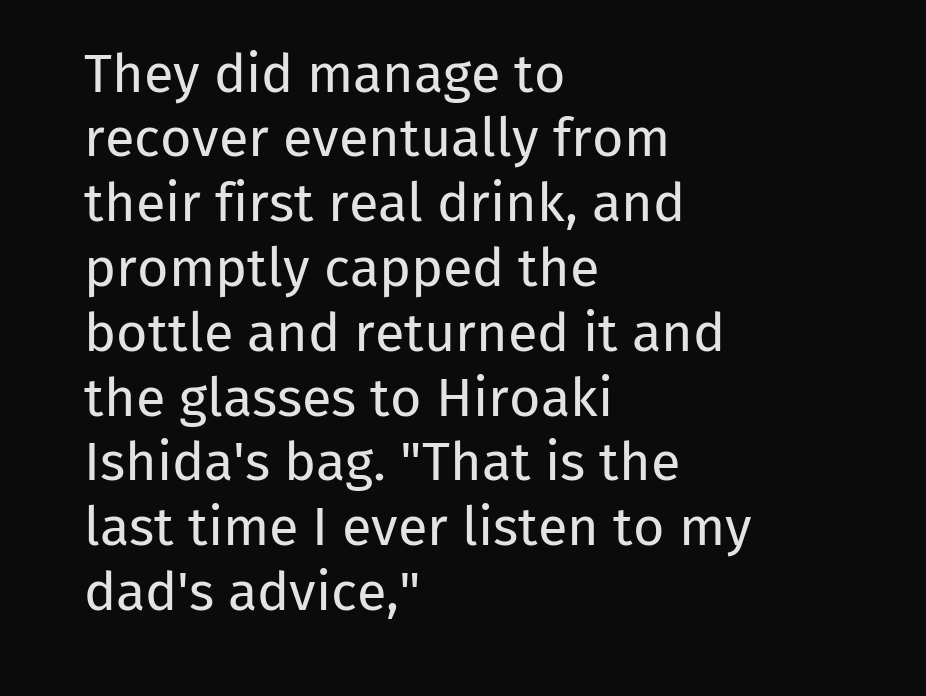They did manage to recover eventually from their first real drink, and promptly capped the bottle and returned it and the glasses to Hiroaki Ishida's bag. "That is the last time I ever listen to my dad's advice,"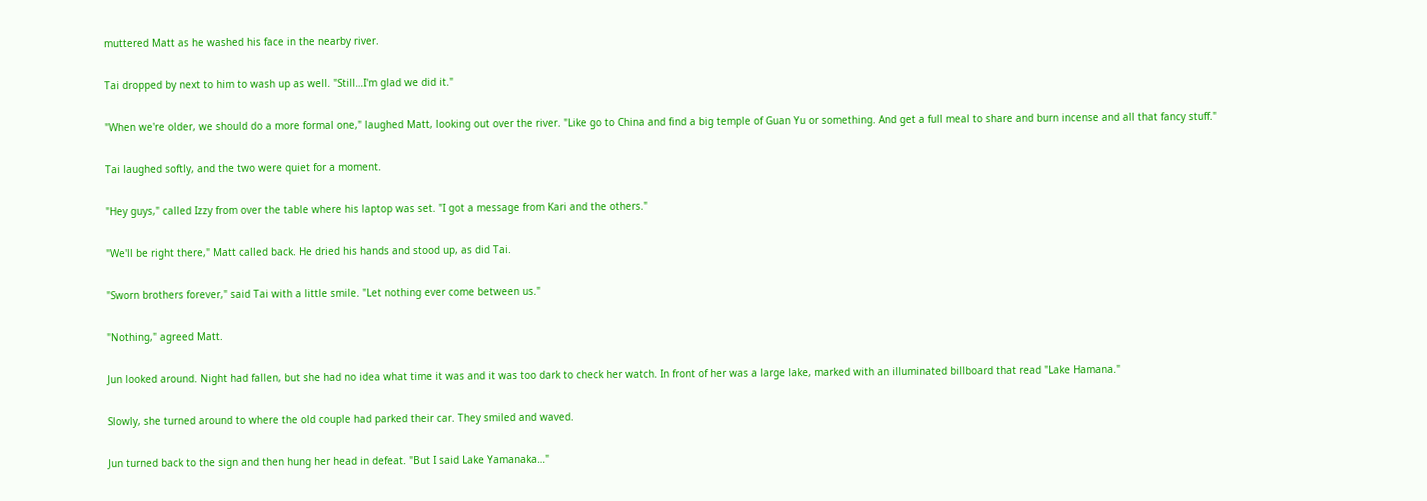muttered Matt as he washed his face in the nearby river.

Tai dropped by next to him to wash up as well. "Still…I'm glad we did it."

"When we're older, we should do a more formal one," laughed Matt, looking out over the river. "Like go to China and find a big temple of Guan Yu or something. And get a full meal to share and burn incense and all that fancy stuff."

Tai laughed softly, and the two were quiet for a moment.

"Hey guys," called Izzy from over the table where his laptop was set. "I got a message from Kari and the others."

"We'll be right there," Matt called back. He dried his hands and stood up, as did Tai.

"Sworn brothers forever," said Tai with a little smile. "Let nothing ever come between us."

"Nothing," agreed Matt.

Jun looked around. Night had fallen, but she had no idea what time it was and it was too dark to check her watch. In front of her was a large lake, marked with an illuminated billboard that read "Lake Hamana."

Slowly, she turned around to where the old couple had parked their car. They smiled and waved.

Jun turned back to the sign and then hung her head in defeat. "But I said Lake Yamanaka…"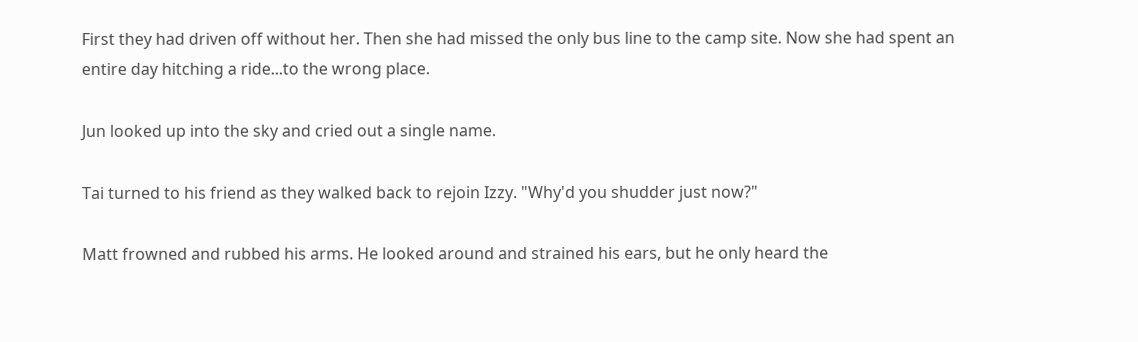First they had driven off without her. Then she had missed the only bus line to the camp site. Now she had spent an entire day hitching a ride...to the wrong place.

Jun looked up into the sky and cried out a single name.

Tai turned to his friend as they walked back to rejoin Izzy. "Why'd you shudder just now?"

Matt frowned and rubbed his arms. He looked around and strained his ears, but he only heard the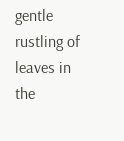gentle rustling of leaves in the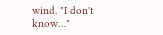wind. "I don't know…"